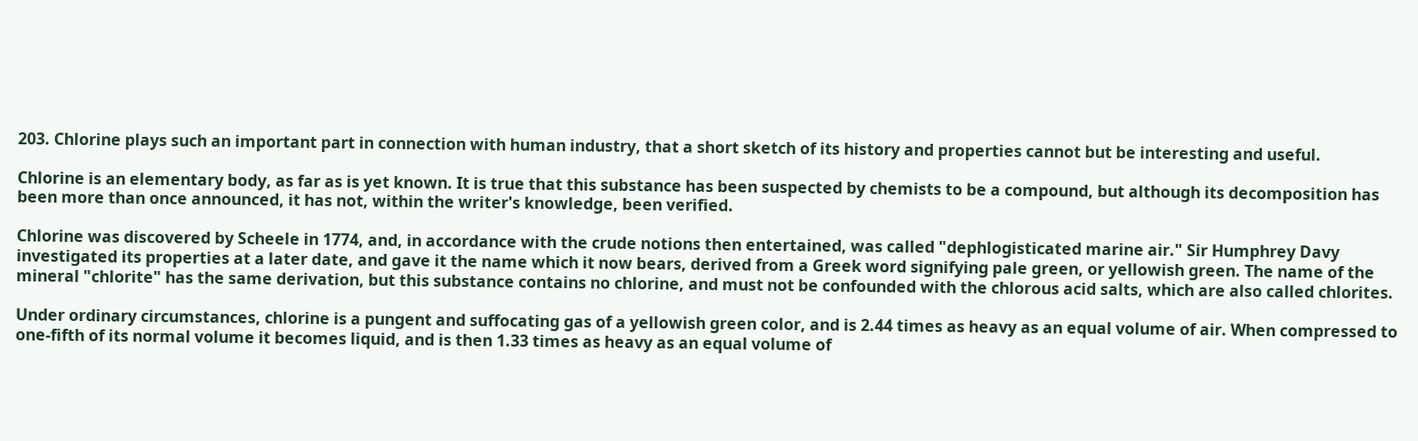203. Chlorine plays such an important part in connection with human industry, that a short sketch of its history and properties cannot but be interesting and useful.

Chlorine is an elementary body, as far as is yet known. It is true that this substance has been suspected by chemists to be a compound, but although its decomposition has been more than once announced, it has not, within the writer's knowledge, been verified.

Chlorine was discovered by Scheele in 1774, and, in accordance with the crude notions then entertained, was called "dephlogisticated marine air." Sir Humphrey Davy investigated its properties at a later date, and gave it the name which it now bears, derived from a Greek word signifying pale green, or yellowish green. The name of the mineral "chlorite" has the same derivation, but this substance contains no chlorine, and must not be confounded with the chlorous acid salts, which are also called chlorites.

Under ordinary circumstances, chlorine is a pungent and suffocating gas of a yellowish green color, and is 2.44 times as heavy as an equal volume of air. When compressed to one-fifth of its normal volume it becomes liquid, and is then 1.33 times as heavy as an equal volume of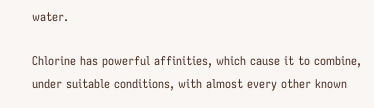water.

Chlorine has powerful affinities, which cause it to combine, under suitable conditions, with almost every other known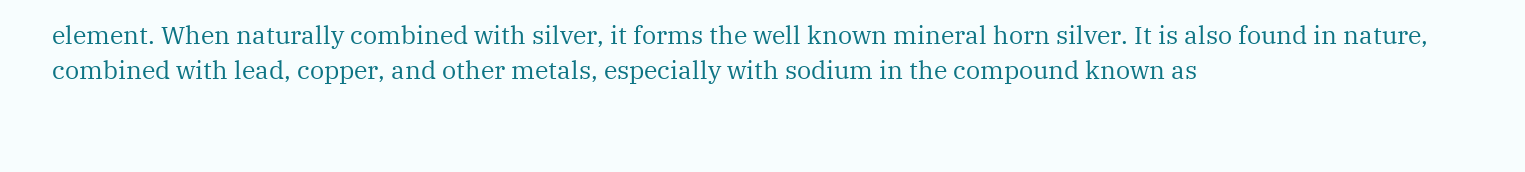element. When naturally combined with silver, it forms the well known mineral horn silver. It is also found in nature, combined with lead, copper, and other metals, especially with sodium in the compound known as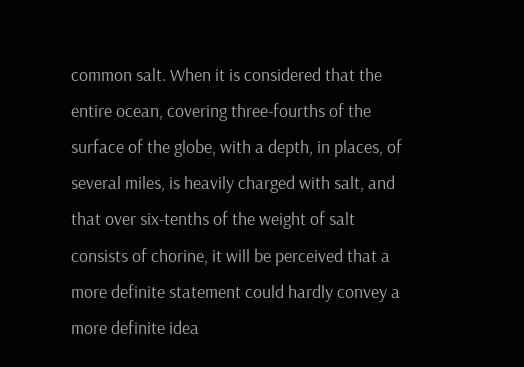common salt. When it is considered that the entire ocean, covering three-fourths of the surface of the globe, with a depth, in places, of several miles, is heavily charged with salt, and that over six-tenths of the weight of salt consists of chorine, it will be perceived that a more definite statement could hardly convey a more definite idea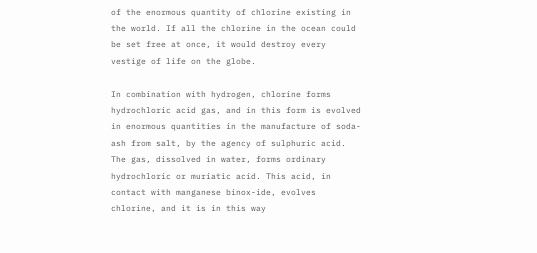of the enormous quantity of chlorine existing in the world. If all the chlorine in the ocean could be set free at once, it would destroy every vestige of life on the globe.

In combination with hydrogen, chlorine forms hydrochloric acid gas, and in this form is evolved in enormous quantities in the manufacture of soda-ash from salt, by the agency of sulphuric acid. The gas, dissolved in water, forms ordinary hydrochloric or muriatic acid. This acid, in contact with manganese binox-ide, evolves chlorine, and it is in this way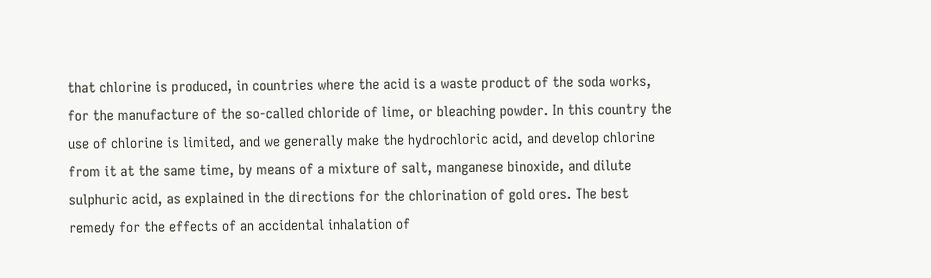that chlorine is produced, in countries where the acid is a waste product of the soda works, for the manufacture of the so-called chloride of lime, or bleaching powder. In this country the use of chlorine is limited, and we generally make the hydrochloric acid, and develop chlorine from it at the same time, by means of a mixture of salt, manganese binoxide, and dilute sulphuric acid, as explained in the directions for the chlorination of gold ores. The best remedy for the effects of an accidental inhalation of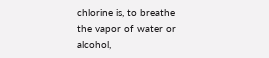chlorine is, to breathe the vapor of water or alcohol,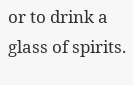or to drink a glass of spirits.